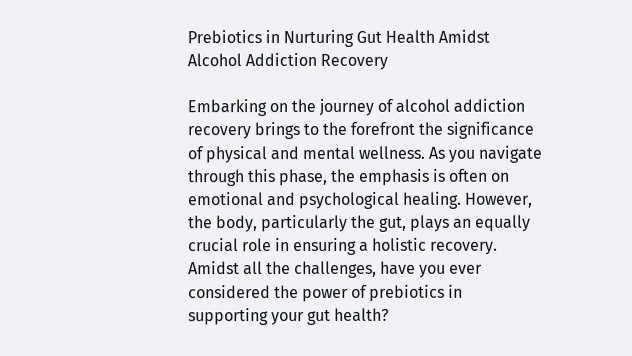Prebiotics in Nurturing Gut Health Amidst Alcohol Addiction Recovery

Embarking on the journey of alcohol addiction recovery brings to the forefront the significance of physical and mental wellness. As you navigate through this phase, the emphasis is often on emotional and psychological healing. However, the body, particularly the gut, plays an equally crucial role in ensuring a holistic recovery. Amidst all the challenges, have you ever considered the power of prebiotics in supporting your gut health?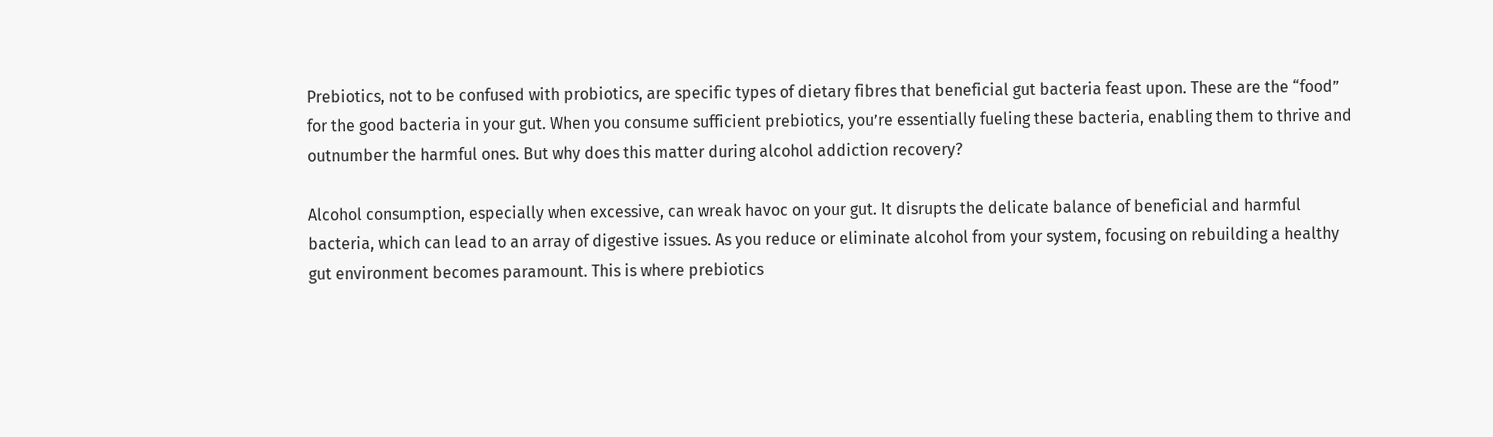Prebiotics, not to be confused with probiotics, are specific types of dietary fibres that beneficial gut bacteria feast upon. These are the “food” for the good bacteria in your gut. When you consume sufficient prebiotics, you’re essentially fueling these bacteria, enabling them to thrive and outnumber the harmful ones. But why does this matter during alcohol addiction recovery?

Alcohol consumption, especially when excessive, can wreak havoc on your gut. It disrupts the delicate balance of beneficial and harmful bacteria, which can lead to an array of digestive issues. As you reduce or eliminate alcohol from your system, focusing on rebuilding a healthy gut environment becomes paramount. This is where prebiotics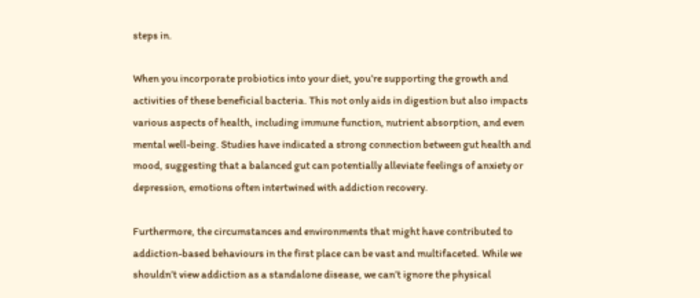steps in.

When you incorporate probiotics into your diet, you’re supporting the growth and activities of these beneficial bacteria. This not only aids in digestion but also impacts various aspects of health, including immune function, nutrient absorption, and even mental well-being. Studies have indicated a strong connection between gut health and mood, suggesting that a balanced gut can potentially alleviate feelings of anxiety or depression, emotions often intertwined with addiction recovery.

Furthermore, the circumstances and environments that might have contributed to addiction-based behaviours in the first place can be vast and multifaceted. While we shouldn’t view addiction as a standalone disease, we can’t ignore the physical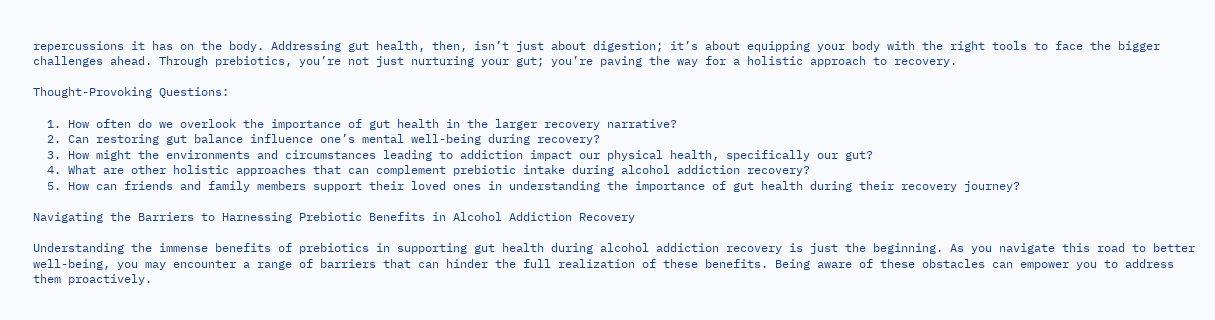repercussions it has on the body. Addressing gut health, then, isn’t just about digestion; it’s about equipping your body with the right tools to face the bigger challenges ahead. Through prebiotics, you’re not just nurturing your gut; you’re paving the way for a holistic approach to recovery.

Thought-Provoking Questions:

  1. How often do we overlook the importance of gut health in the larger recovery narrative?
  2. Can restoring gut balance influence one’s mental well-being during recovery?
  3. How might the environments and circumstances leading to addiction impact our physical health, specifically our gut?
  4. What are other holistic approaches that can complement prebiotic intake during alcohol addiction recovery?
  5. How can friends and family members support their loved ones in understanding the importance of gut health during their recovery journey?

Navigating the Barriers to Harnessing Prebiotic Benefits in Alcohol Addiction Recovery

Understanding the immense benefits of prebiotics in supporting gut health during alcohol addiction recovery is just the beginning. As you navigate this road to better well-being, you may encounter a range of barriers that can hinder the full realization of these benefits. Being aware of these obstacles can empower you to address them proactively.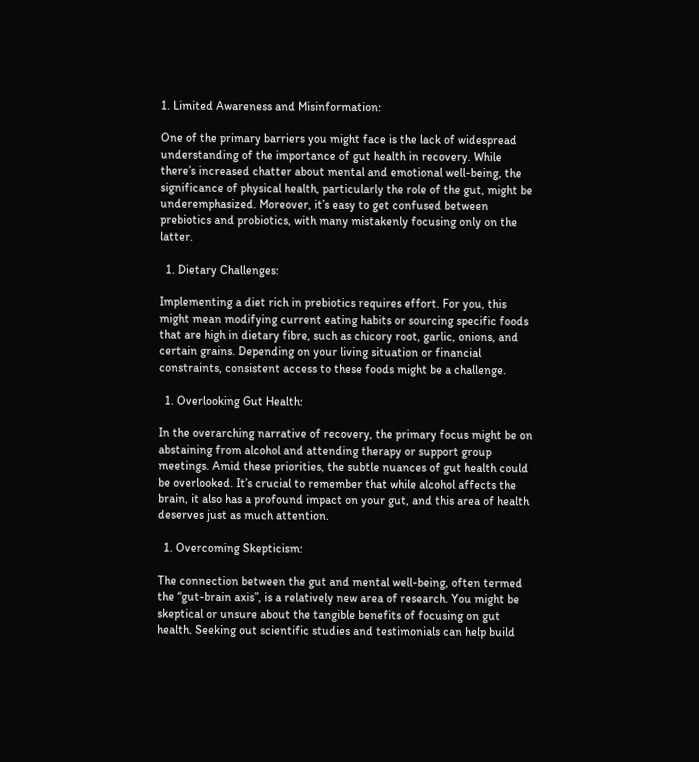1. Limited Awareness and Misinformation:

One of the primary barriers you might face is the lack of widespread understanding of the importance of gut health in recovery. While there’s increased chatter about mental and emotional well-being, the significance of physical health, particularly the role of the gut, might be underemphasized. Moreover, it’s easy to get confused between prebiotics and probiotics, with many mistakenly focusing only on the latter.

  1. Dietary Challenges:

Implementing a diet rich in prebiotics requires effort. For you, this might mean modifying current eating habits or sourcing specific foods that are high in dietary fibre, such as chicory root, garlic, onions, and certain grains. Depending on your living situation or financial constraints, consistent access to these foods might be a challenge.

  1. Overlooking Gut Health:

In the overarching narrative of recovery, the primary focus might be on abstaining from alcohol and attending therapy or support group meetings. Amid these priorities, the subtle nuances of gut health could be overlooked. It’s crucial to remember that while alcohol affects the brain, it also has a profound impact on your gut, and this area of health deserves just as much attention.

  1. Overcoming Skepticism:

The connection between the gut and mental well-being, often termed the “gut-brain axis”, is a relatively new area of research. You might be skeptical or unsure about the tangible benefits of focusing on gut health. Seeking out scientific studies and testimonials can help build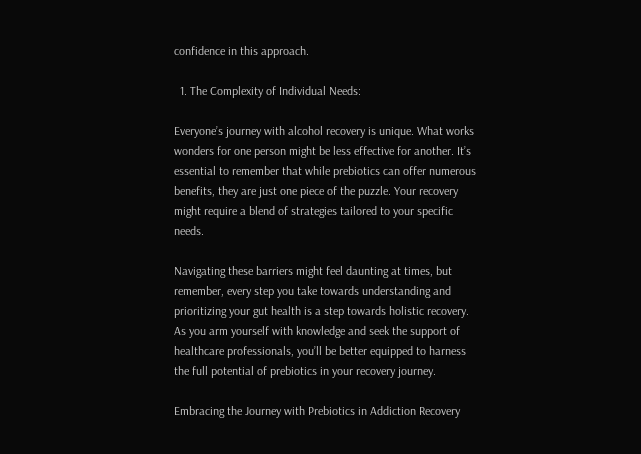confidence in this approach.

  1. The Complexity of Individual Needs:

Everyone’s journey with alcohol recovery is unique. What works wonders for one person might be less effective for another. It’s essential to remember that while prebiotics can offer numerous benefits, they are just one piece of the puzzle. Your recovery might require a blend of strategies tailored to your specific needs.

Navigating these barriers might feel daunting at times, but remember, every step you take towards understanding and prioritizing your gut health is a step towards holistic recovery. As you arm yourself with knowledge and seek the support of healthcare professionals, you’ll be better equipped to harness the full potential of prebiotics in your recovery journey.

Embracing the Journey with Prebiotics in Addiction Recovery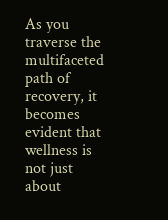As you traverse the multifaceted path of recovery, it becomes evident that wellness is not just about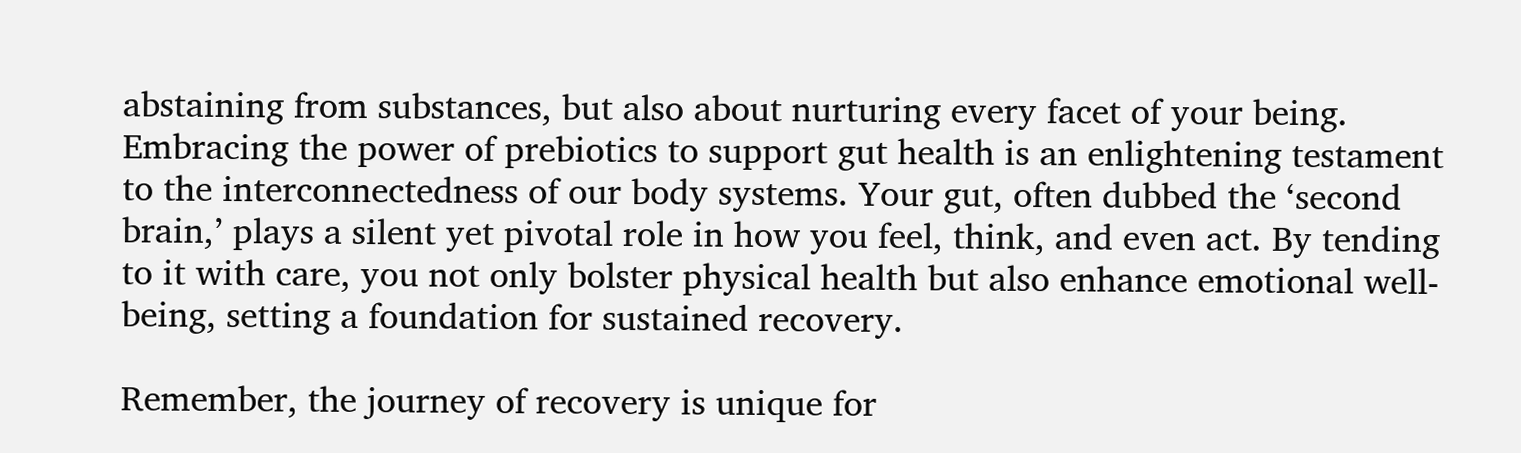abstaining from substances, but also about nurturing every facet of your being. Embracing the power of prebiotics to support gut health is an enlightening testament to the interconnectedness of our body systems. Your gut, often dubbed the ‘second brain,’ plays a silent yet pivotal role in how you feel, think, and even act. By tending to it with care, you not only bolster physical health but also enhance emotional well-being, setting a foundation for sustained recovery.

Remember, the journey of recovery is unique for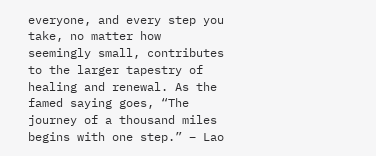everyone, and every step you take, no matter how seemingly small, contributes to the larger tapestry of healing and renewal. As the famed saying goes, “The journey of a thousand miles begins with one step.” – Lao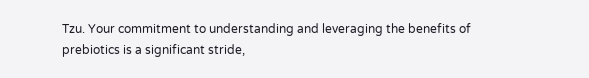Tzu. Your commitment to understanding and leveraging the benefits of prebiotics is a significant stride,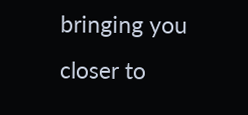bringing you closer to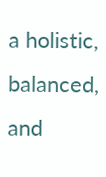a holistic, balanced, and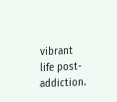vibrant life post-addiction.